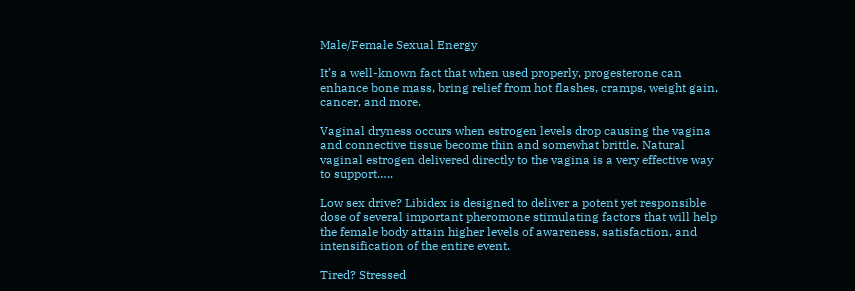Male/Female Sexual Energy

It’s a well-known fact that when used properly, progesterone can enhance bone mass, bring relief from hot flashes, cramps, weight gain, cancer, and more.

Vaginal dryness occurs when estrogen levels drop causing the vagina and connective tissue become thin and somewhat brittle. Natural vaginal estrogen delivered directly to the vagina is a very effective way to support…..

Low sex drive? Libidex is designed to deliver a potent yet responsible dose of several important pheromone stimulating factors that will help the female body attain higher levels of awareness, satisfaction, and intensification of the entire event.

Tired? Stressed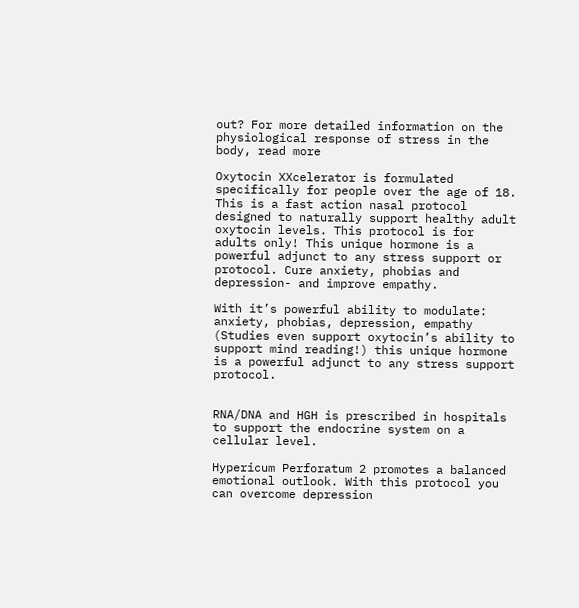out? For more detailed information on the physiological response of stress in the body, read more

Oxytocin XXcelerator is formulated specifically for people over the age of 18. This is a fast action nasal protocol designed to naturally support healthy adult oxytocin levels. This protocol is for adults only! This unique hormone is a powerful adjunct to any stress support or protocol. Cure anxiety, phobias and depression- and improve empathy.

With it’s powerful ability to modulate: anxiety, phobias, depression, empathy (Studies even support oxytocin’s ability to support mind reading!) this unique hormone is a powerful adjunct to any stress support protocol.


RNA/DNA and HGH is prescribed in hospitals to support the endocrine system on a cellular level.

Hypericum Perforatum 2 promotes a balanced emotional outlook. With this protocol you can overcome depression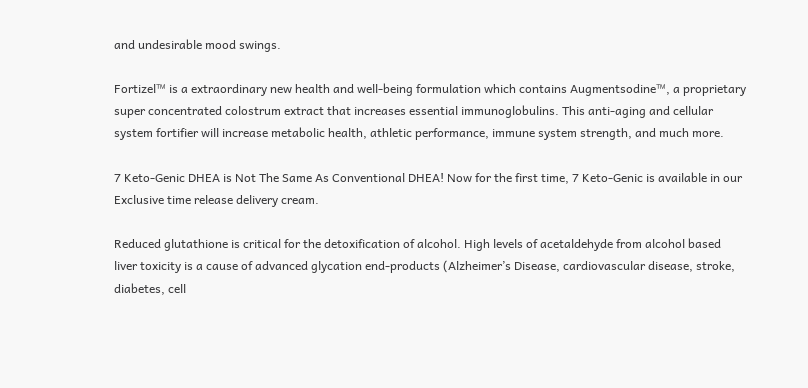and undesirable mood swings.

Fortizel™ is a extraordinary new health and well-being formulation which contains Augmentsodine™, a proprietary super concentrated colostrum extract that increases essential immunoglobulins. This anti-aging and cellular system fortifier will increase metabolic health, athletic performance, immune system strength, and much more.

7 Keto-Genic DHEA is Not The Same As Conventional DHEA! Now for the first time, 7 Keto-Genic is available in our Exclusive time release delivery cream.

Reduced glutathione is critical for the detoxification of alcohol. High levels of acetaldehyde from alcohol based liver toxicity is a cause of advanced glycation end-products (Alzheimer’s Disease, cardiovascular disease, stroke, diabetes, cell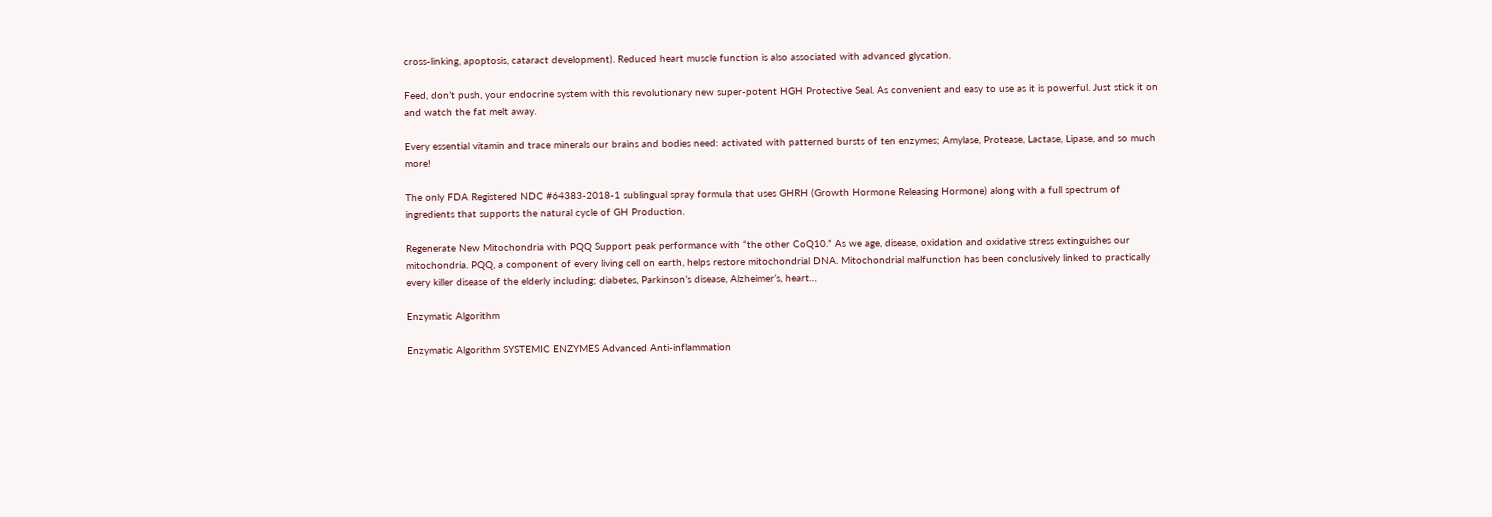cross-linking, apoptosis, cataract development). Reduced heart muscle function is also associated with advanced glycation.

Feed, don’t push, your endocrine system with this revolutionary new super-potent HGH Protective Seal. As convenient and easy to use as it is powerful. Just stick it on and watch the fat melt away.

Every essential vitamin and trace minerals our brains and bodies need: activated with patterned bursts of ten enzymes; Amylase, Protease, Lactase, Lipase, and so much more!

The only FDA Registered NDC #64383-2018-1 sublingual spray formula that uses GHRH (Growth Hormone Releasing Hormone) along with a full spectrum of ingredients that supports the natural cycle of GH Production.

Regenerate New Mitochondria with PQQ Support peak performance with “the other CoQ10.” As we age, disease, oxidation and oxidative stress extinguishes our mitochondria. PQQ, a component of every living cell on earth, helps restore mitochondrial DNA. Mitochondrial malfunction has been conclusively linked to practically every killer disease of the elderly including; diabetes, Parkinson’s disease, Alzheimer’s, heart…

Enzymatic Algorithm

Enzymatic Algorithm SYSTEMIC ENZYMES Advanced Anti-inflammation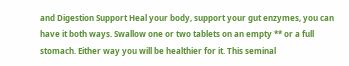and Digestion Support Heal your body, support your gut enzymes, you can have it both ways. Swallow one or two tablets on an empty ** or a full stomach. Either way you will be healthier for it. This seminal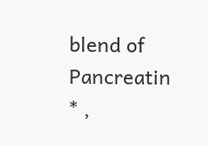blend of Pancreatin * ,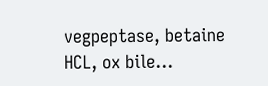vegpeptase, betaine HCL, ox bile…